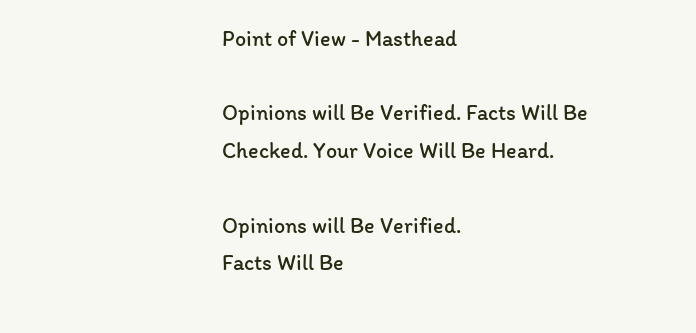Point of View - Masthead

Opinions will Be Verified. Facts Will Be Checked. Your Voice Will Be Heard.

Opinions will Be Verified.
Facts Will Be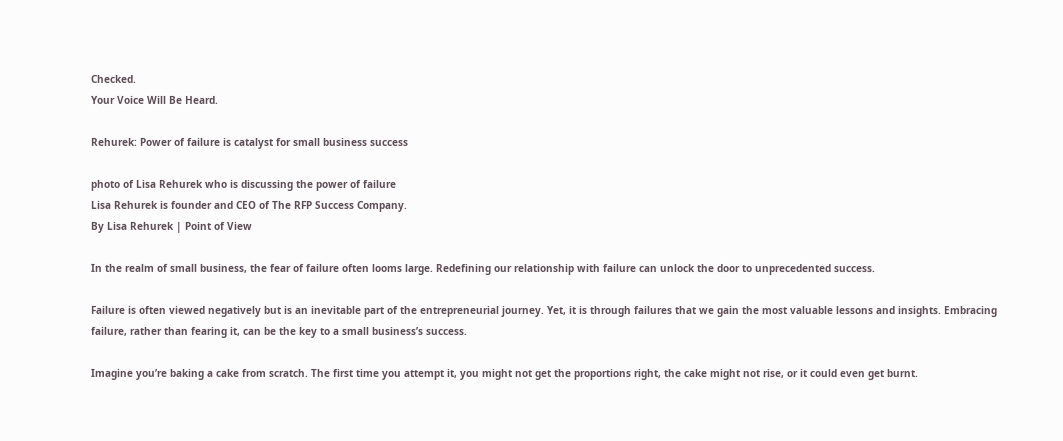Checked.
Your Voice Will Be Heard.

Rehurek: Power of failure is catalyst for small business success

photo of Lisa Rehurek who is discussing the power of failure
Lisa Rehurek is founder and CEO of The RFP Success Company.
By Lisa Rehurek | Point of View

In the realm of small business, the fear of failure often looms large. Redefining our relationship with failure can unlock the door to unprecedented success.

Failure is often viewed negatively but is an inevitable part of the entrepreneurial journey. Yet, it is through failures that we gain the most valuable lessons and insights. Embracing failure, rather than fearing it, can be the key to a small business’s success.

Imagine you’re baking a cake from scratch. The first time you attempt it, you might not get the proportions right, the cake might not rise, or it could even get burnt.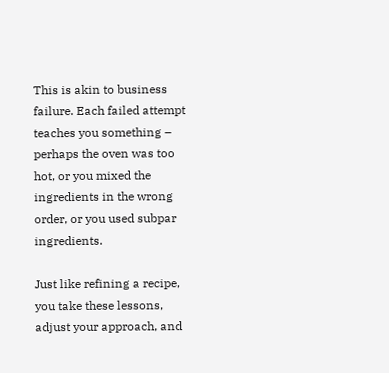This is akin to business failure. Each failed attempt teaches you something – perhaps the oven was too hot, or you mixed the ingredients in the wrong order, or you used subpar ingredients.

Just like refining a recipe, you take these lessons, adjust your approach, and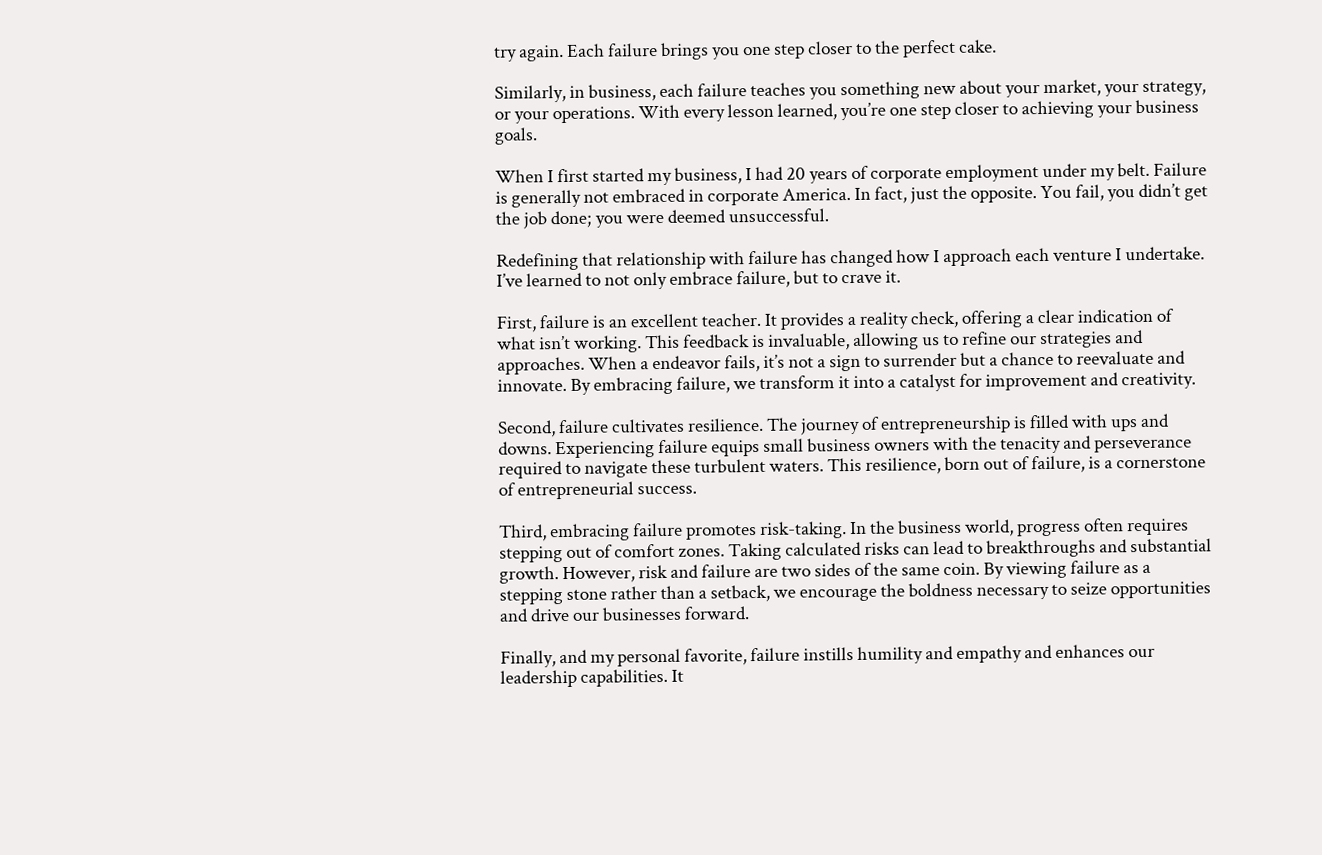try again. Each failure brings you one step closer to the perfect cake.

Similarly, in business, each failure teaches you something new about your market, your strategy, or your operations. With every lesson learned, you’re one step closer to achieving your business goals.

When I first started my business, I had 20 years of corporate employment under my belt. Failure is generally not embraced in corporate America. In fact, just the opposite. You fail, you didn’t get the job done; you were deemed unsuccessful.

Redefining that relationship with failure has changed how I approach each venture I undertake. I’ve learned to not only embrace failure, but to crave it.

First, failure is an excellent teacher. It provides a reality check, offering a clear indication of what isn’t working. This feedback is invaluable, allowing us to refine our strategies and approaches. When a endeavor fails, it’s not a sign to surrender but a chance to reevaluate and innovate. By embracing failure, we transform it into a catalyst for improvement and creativity.

Second, failure cultivates resilience. The journey of entrepreneurship is filled with ups and downs. Experiencing failure equips small business owners with the tenacity and perseverance required to navigate these turbulent waters. This resilience, born out of failure, is a cornerstone of entrepreneurial success.

Third, embracing failure promotes risk-taking. In the business world, progress often requires stepping out of comfort zones. Taking calculated risks can lead to breakthroughs and substantial growth. However, risk and failure are two sides of the same coin. By viewing failure as a stepping stone rather than a setback, we encourage the boldness necessary to seize opportunities and drive our businesses forward.

Finally, and my personal favorite, failure instills humility and empathy and enhances our leadership capabilities. It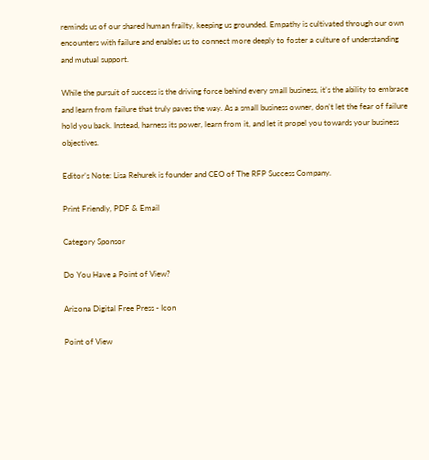reminds us of our shared human frailty, keeping us grounded. Empathy is cultivated through our own encounters with failure and enables us to connect more deeply to foster a culture of understanding and mutual support.

While the pursuit of success is the driving force behind every small business, it’s the ability to embrace and learn from failure that truly paves the way. As a small business owner, don’t let the fear of failure hold you back. Instead, harness its power, learn from it, and let it propel you towards your business objectives.

Editor’s Note: Lisa Rehurek is founder and CEO of The RFP Success Company.

Print Friendly, PDF & Email

Category Sponsor

Do You Have a Point of View?

Arizona Digital Free Press - Icon

Point of View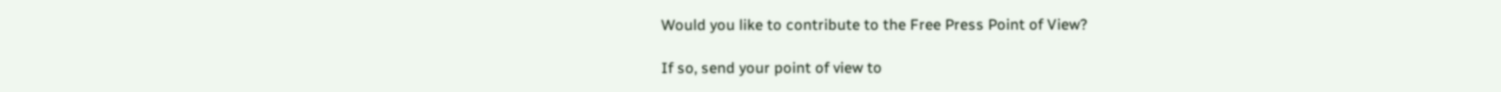Would you like to contribute to the Free Press Point of View?

If so, send your point of view to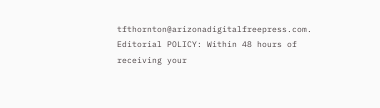tfthornton@arizonadigitalfreepress.com. Editorial POLICY: Within 48 hours of receiving your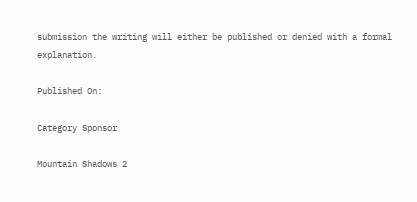submission the writing will either be published or denied with a formal explanation.

Published On:

Category Sponsor

Mountain Shadows 2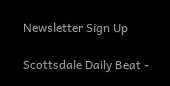Newsletter Sign Up

Scottsdale Daily Beat -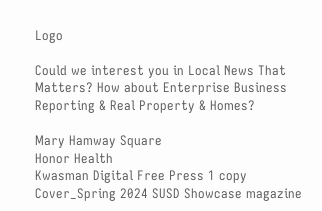Logo

Could we interest you in Local News That Matters? How about Enterprise Business Reporting & Real Property & Homes?

Mary Hamway Square
Honor Health
Kwasman Digital Free Press 1 copy
Cover_Spring 2024 SUSD Showcase magazine